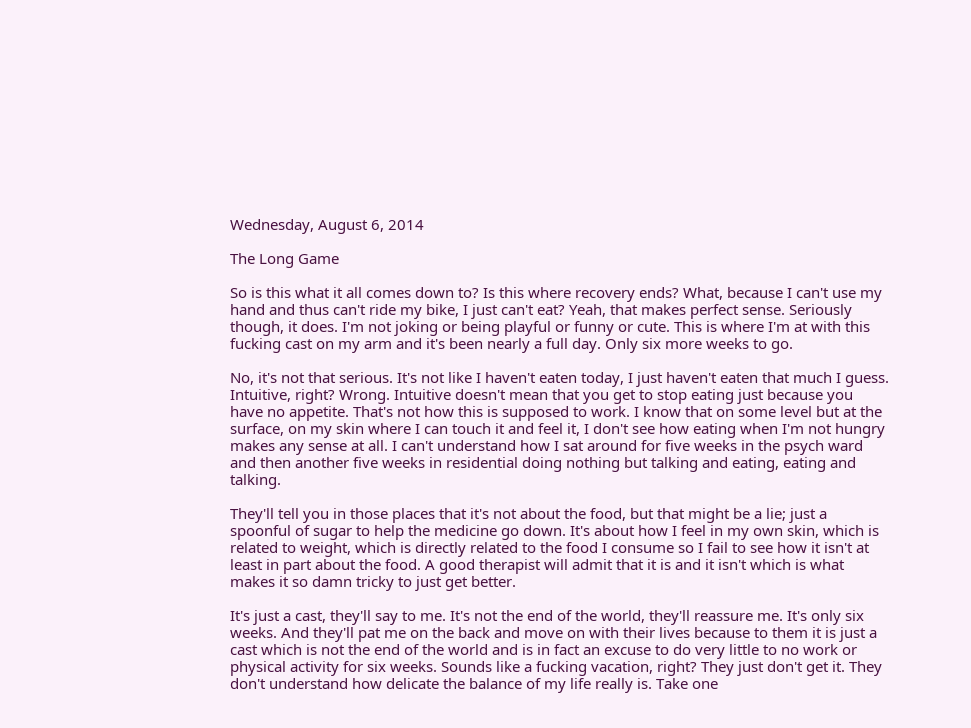Wednesday, August 6, 2014

The Long Game

So is this what it all comes down to? Is this where recovery ends? What, because I can't use my hand and thus can't ride my bike, I just can't eat? Yeah, that makes perfect sense. Seriously though, it does. I'm not joking or being playful or funny or cute. This is where I'm at with this fucking cast on my arm and it's been nearly a full day. Only six more weeks to go.

No, it's not that serious. It's not like I haven't eaten today, I just haven't eaten that much I guess. Intuitive, right? Wrong. Intuitive doesn't mean that you get to stop eating just because you have no appetite. That's not how this is supposed to work. I know that on some level but at the surface, on my skin where I can touch it and feel it, I don't see how eating when I'm not hungry makes any sense at all. I can't understand how I sat around for five weeks in the psych ward and then another five weeks in residential doing nothing but talking and eating, eating and talking.

They'll tell you in those places that it's not about the food, but that might be a lie; just a spoonful of sugar to help the medicine go down. It's about how I feel in my own skin, which is related to weight, which is directly related to the food I consume so I fail to see how it isn't at least in part about the food. A good therapist will admit that it is and it isn't which is what makes it so damn tricky to just get better.

It's just a cast, they'll say to me. It's not the end of the world, they'll reassure me. It's only six weeks. And they'll pat me on the back and move on with their lives because to them it is just a cast which is not the end of the world and is in fact an excuse to do very little to no work or physical activity for six weeks. Sounds like a fucking vacation, right? They just don't get it. They don't understand how delicate the balance of my life really is. Take one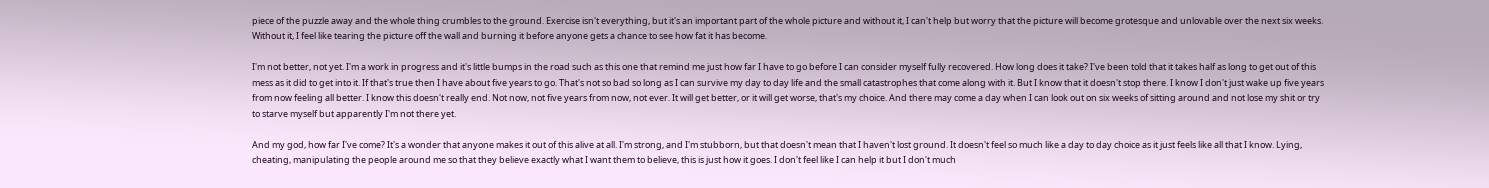piece of the puzzle away and the whole thing crumbles to the ground. Exercise isn't everything, but it's an important part of the whole picture and without it, I can't help but worry that the picture will become grotesque and unlovable over the next six weeks. Without it, I feel like tearing the picture off the wall and burning it before anyone gets a chance to see how fat it has become.

I'm not better, not yet. I'm a work in progress and it's little bumps in the road such as this one that remind me just how far I have to go before I can consider myself fully recovered. How long does it take? I've been told that it takes half as long to get out of this mess as it did to get into it. If that's true then I have about five years to go. That's not so bad so long as I can survive my day to day life and the small catastrophes that come along with it. But I know that it doesn't stop there. I know I don't just wake up five years from now feeling all better. I know this doesn't really end. Not now, not five years from now, not ever. It will get better, or it will get worse, that's my choice. And there may come a day when I can look out on six weeks of sitting around and not lose my shit or try to starve myself but apparently I'm not there yet.

And my god, how far I've come? It's a wonder that anyone makes it out of this alive at all. I'm strong, and I'm stubborn, but that doesn't mean that I haven't lost ground. It doesn't feel so much like a day to day choice as it just feels like all that I know. Lying, cheating, manipulating the people around me so that they believe exactly what I want them to believe, this is just how it goes. I don't feel like I can help it but I don't much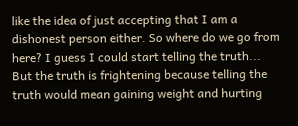like the idea of just accepting that I am a dishonest person either. So where do we go from here? I guess I could start telling the truth... But the truth is frightening because telling the truth would mean gaining weight and hurting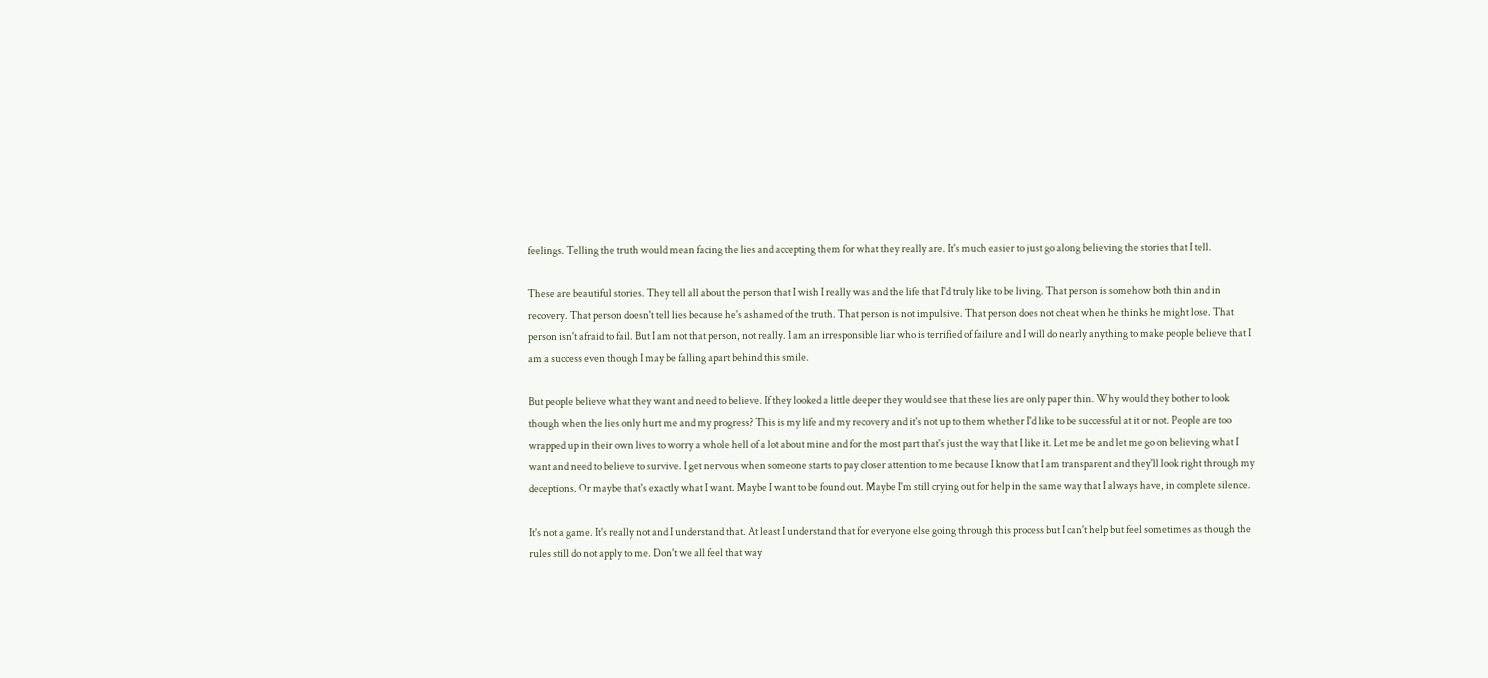feelings. Telling the truth would mean facing the lies and accepting them for what they really are. It's much easier to just go along believing the stories that I tell.

These are beautiful stories. They tell all about the person that I wish I really was and the life that I'd truly like to be living. That person is somehow both thin and in recovery. That person doesn't tell lies because he's ashamed of the truth. That person is not impulsive. That person does not cheat when he thinks he might lose. That person isn't afraid to fail. But I am not that person, not really. I am an irresponsible liar who is terrified of failure and I will do nearly anything to make people believe that I am a success even though I may be falling apart behind this smile.

But people believe what they want and need to believe. If they looked a little deeper they would see that these lies are only paper thin. Why would they bother to look though when the lies only hurt me and my progress? This is my life and my recovery and it's not up to them whether I'd like to be successful at it or not. People are too wrapped up in their own lives to worry a whole hell of a lot about mine and for the most part that's just the way that I like it. Let me be and let me go on believing what I want and need to believe to survive. I get nervous when someone starts to pay closer attention to me because I know that I am transparent and they'll look right through my deceptions. Or maybe that's exactly what I want. Maybe I want to be found out. Maybe I'm still crying out for help in the same way that I always have, in complete silence.

It's not a game. It's really not and I understand that. At least I understand that for everyone else going through this process but I can't help but feel sometimes as though the rules still do not apply to me. Don't we all feel that way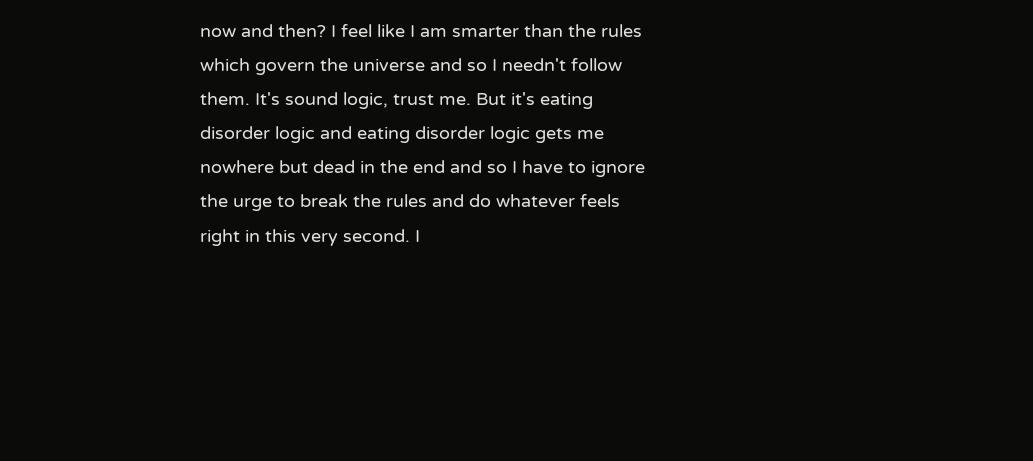now and then? I feel like I am smarter than the rules which govern the universe and so I needn't follow them. It's sound logic, trust me. But it's eating disorder logic and eating disorder logic gets me nowhere but dead in the end and so I have to ignore the urge to break the rules and do whatever feels right in this very second. I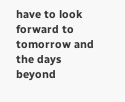have to look forward to tomorrow and the days beyond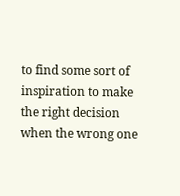to find some sort of inspiration to make the right decision when the wrong one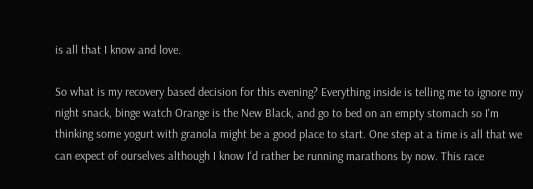is all that I know and love.

So what is my recovery based decision for this evening? Everything inside is telling me to ignore my night snack, binge watch Orange is the New Black, and go to bed on an empty stomach so I'm thinking some yogurt with granola might be a good place to start. One step at a time is all that we can expect of ourselves although I know I'd rather be running marathons by now. This race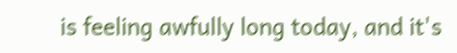is feeling awfully long today, and it's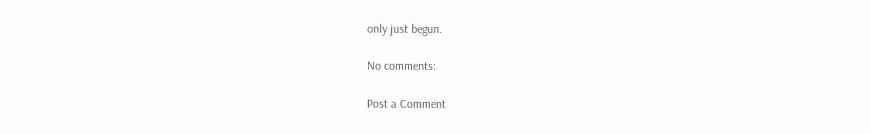only just begun.

No comments:

Post a Comment